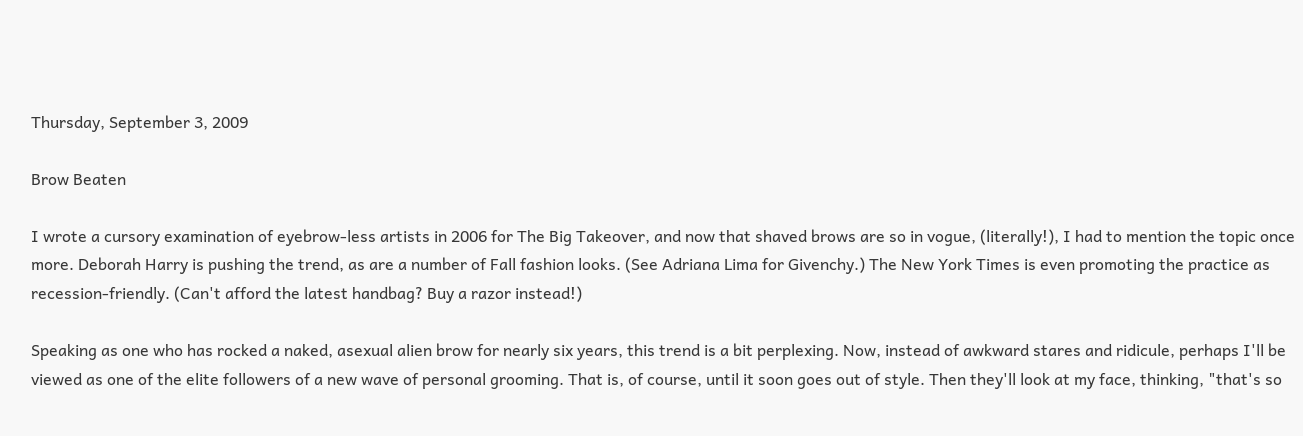Thursday, September 3, 2009

Brow Beaten

I wrote a cursory examination of eyebrow-less artists in 2006 for The Big Takeover, and now that shaved brows are so in vogue, (literally!), I had to mention the topic once more. Deborah Harry is pushing the trend, as are a number of Fall fashion looks. (See Adriana Lima for Givenchy.) The New York Times is even promoting the practice as recession-friendly. (Can't afford the latest handbag? Buy a razor instead!)

Speaking as one who has rocked a naked, asexual alien brow for nearly six years, this trend is a bit perplexing. Now, instead of awkward stares and ridicule, perhaps I'll be viewed as one of the elite followers of a new wave of personal grooming. That is, of course, until it soon goes out of style. Then they'll look at my face, thinking, "that's so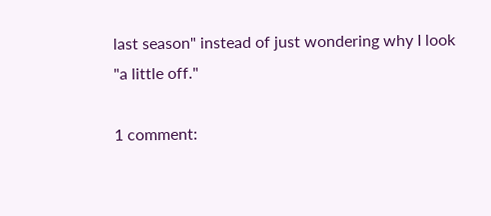last season" instead of just wondering why I look "a little off."

1 comment: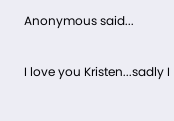Anonymous said...

I love you Kristen...sadly I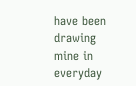have been drawing mine in everyday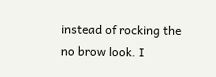instead of rocking the no brow look. I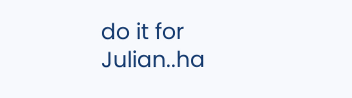do it for Julian..ha